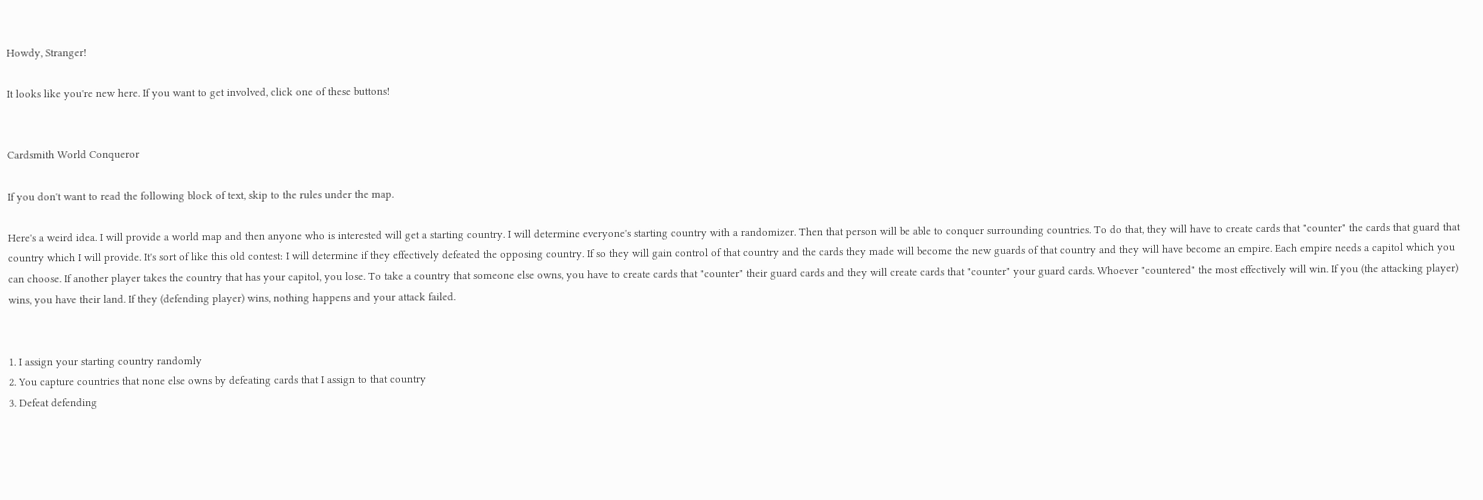Howdy, Stranger!

It looks like you're new here. If you want to get involved, click one of these buttons!


Cardsmith World Conqueror

If you don't want to read the following block of text, skip to the rules under the map.

Here's a weird idea. I will provide a world map and then anyone who is interested will get a starting country. I will determine everyone's starting country with a randomizer. Then that person will be able to conquer surrounding countries. To do that, they will have to create cards that "counter" the cards that guard that country which I will provide. It's sort of like this old contest: I will determine if they effectively defeated the opposing country. If so they will gain control of that country and the cards they made will become the new guards of that country and they will have become an empire. Each empire needs a capitol which you can choose. If another player takes the country that has your capitol, you lose. To take a country that someone else owns, you have to create cards that "counter" their guard cards and they will create cards that "counter" your guard cards. Whoever "countered" the most effectively will win. If you (the attacking player) wins, you have their land. If they (defending player) wins, nothing happens and your attack failed.


1. I assign your starting country randomly
2. You capture countries that none else owns by defeating cards that I assign to that country
3. Defeat defending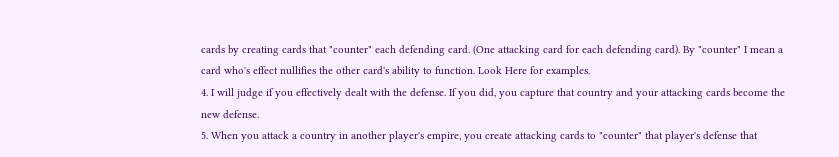cards by creating cards that "counter" each defending card. (One attacking card for each defending card). By "counter" I mean a card who's effect nullifies the other card's ability to function. Look Here for examples.
4. I will judge if you effectively dealt with the defense. If you did, you capture that country and your attacking cards become the new defense.
5. When you attack a country in another player's empire, you create attacking cards to "counter" that player's defense that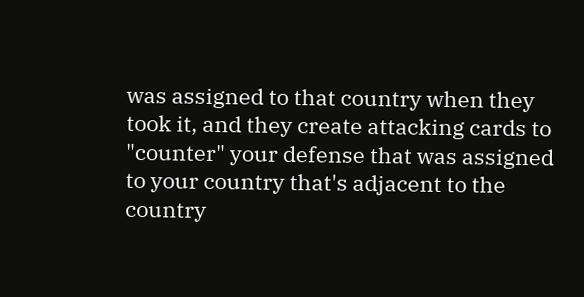was assigned to that country when they took it, and they create attacking cards to "counter" your defense that was assigned to your country that's adjacent to the country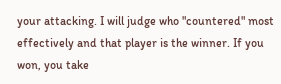your attacking. I will judge who "countered" most effectively and that player is the winner. If you won, you take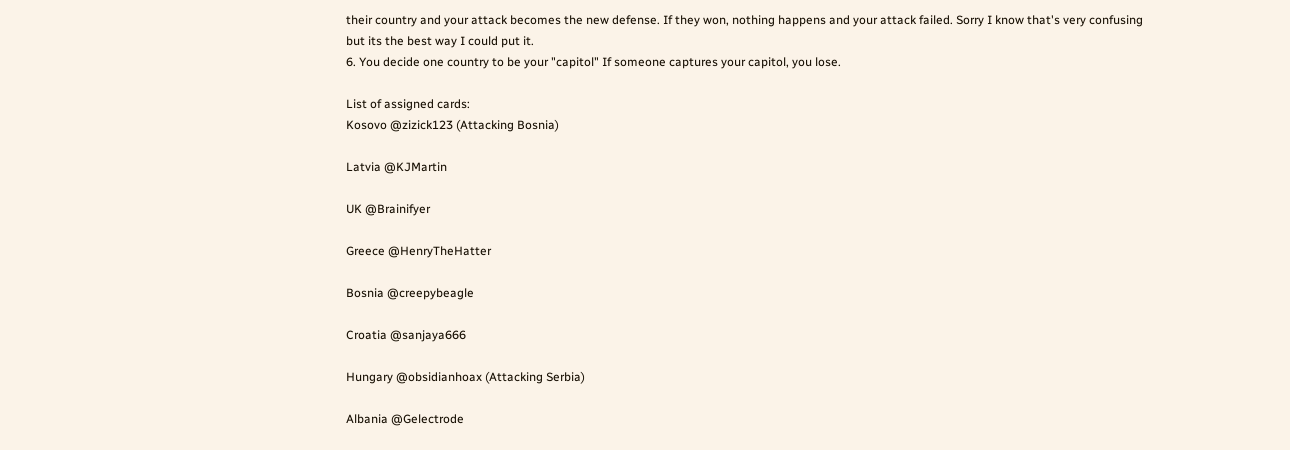their country and your attack becomes the new defense. If they won, nothing happens and your attack failed. Sorry I know that's very confusing but its the best way I could put it.
6. You decide one country to be your "capitol" If someone captures your capitol, you lose.

List of assigned cards:
Kosovo @zizick123 (Attacking Bosnia)

Latvia @KJMartin

UK @Brainifyer

Greece @HenryTheHatter

Bosnia @creepybeagle

Croatia @sanjaya666

Hungary @obsidianhoax (Attacking Serbia)

Albania @Gelectrode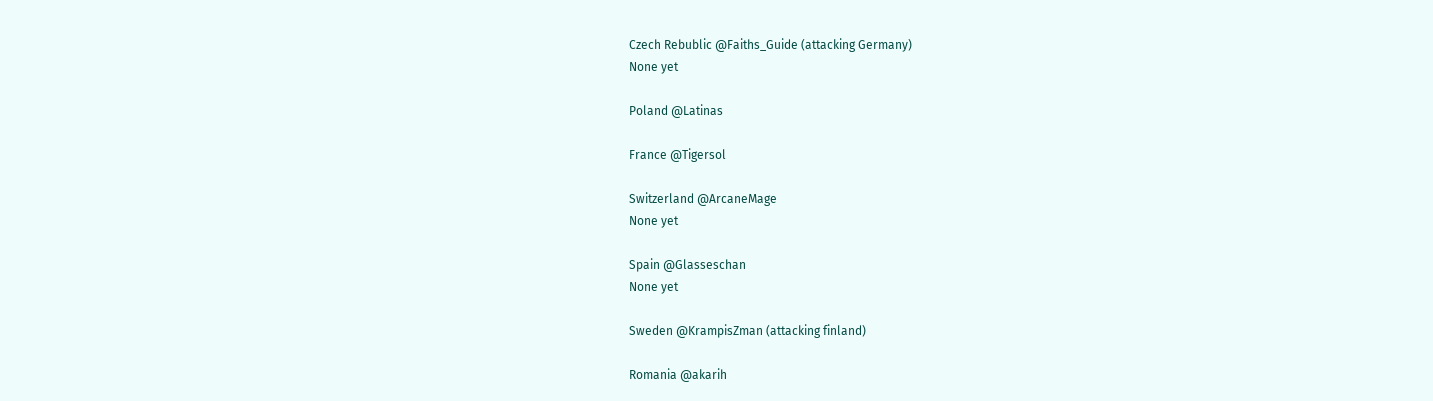Czech Rebublic @Faiths_Guide (attacking Germany)
None yet

Poland @Latinas

France @Tigersol

Switzerland @ArcaneMage
None yet

Spain @Glasseschan
None yet

Sweden @KrampisZman (attacking finland)

Romania @akarih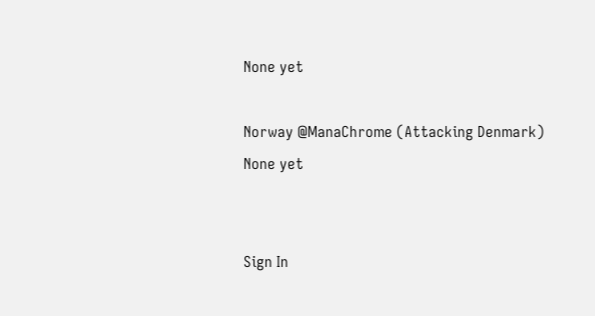None yet

Norway @ManaChrome (Attacking Denmark)
None yet


Sign In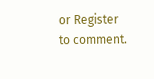or Register to comment.